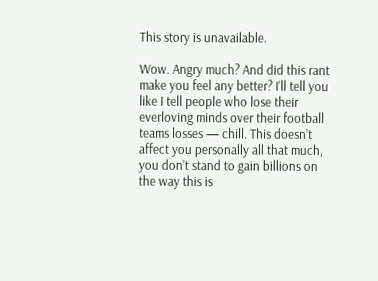This story is unavailable.

Wow. Angry much? And did this rant make you feel any better? I’ll tell you like I tell people who lose their everloving minds over their football teams losses — chill. This doesn’t affect you personally all that much, you don’t stand to gain billions on the way this is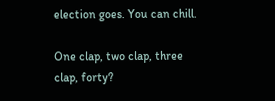election goes. You can chill.

One clap, two clap, three clap, forty?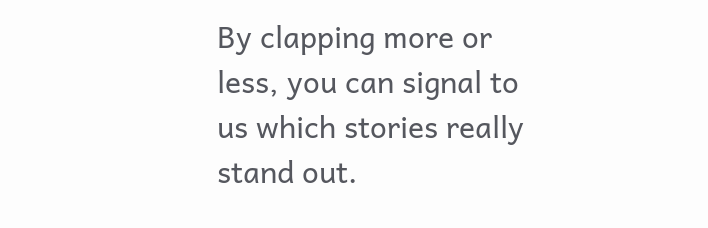By clapping more or less, you can signal to us which stories really stand out.